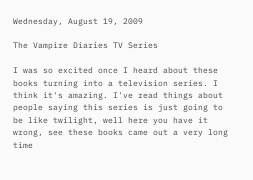Wednesday, August 19, 2009

The Vampire Diaries TV Series

I was so excited once I heard about these books turning into a television series. I think it's amazing. I've read things about people saying this series is just going to be like twilight, well here you have it wrong, see these books came out a very long time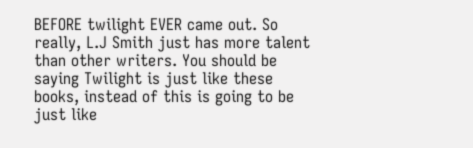BEFORE twilight EVER came out. So really, L.J Smith just has more talent than other writers. You should be saying Twilight is just like these books, instead of this is going to be just like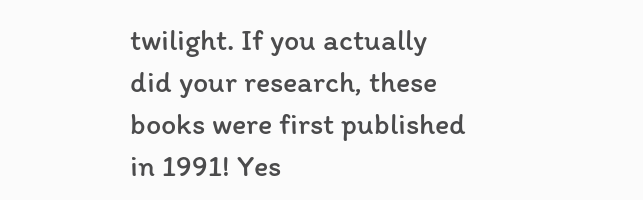twilight. If you actually did your research, these books were first published in 1991! Yes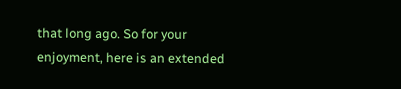that long ago. So for your enjoyment, here is an extended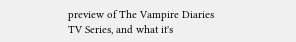preview of The Vampire Diaries TV Series, and what it's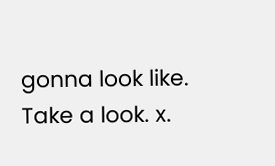gonna look like. Take a look. x.